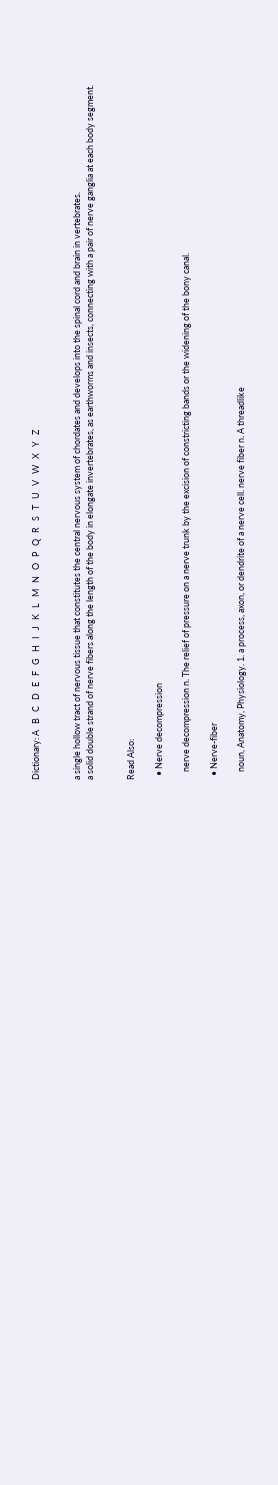Dictionary: A   B   C   D   E   F   G   H   I   J   K   L   M   N   O   P   Q   R   S   T   U   V   W   X   Y   Z


a single hollow tract of nervous tissue that constitutes the central nervous system of chordates and develops into the spinal cord and brain in vertebrates.
a solid double strand of nerve fibers along the length of the body in elongate invertebrates, as earthworms and insects, connecting with a pair of nerve ganglia at each body segment.


Read Also:

  • Nerve decompression

    nerve decompression n. The relief of pressure on a nerve trunk by the excision of constricting bands or the widening of the bony canal.

  • Nerve-fiber

    noun, Anatomy, Physiology. 1. a process, axon, or dendrite of a nerve cell. nerve fiber n. A threadlike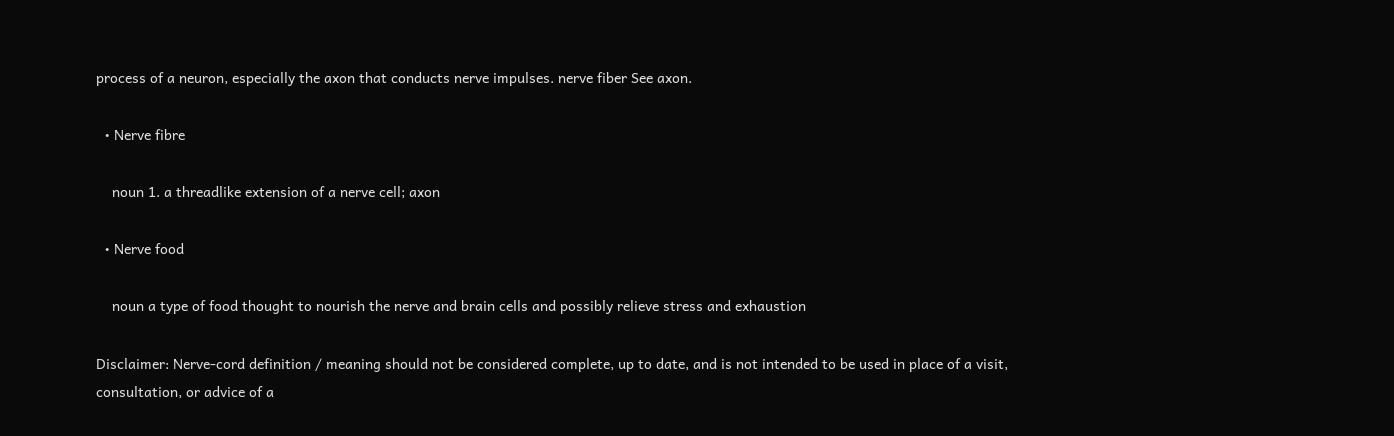process of a neuron, especially the axon that conducts nerve impulses. nerve fiber See axon.

  • Nerve fibre

    noun 1. a threadlike extension of a nerve cell; axon

  • Nerve food

    noun a type of food thought to nourish the nerve and brain cells and possibly relieve stress and exhaustion

Disclaimer: Nerve-cord definition / meaning should not be considered complete, up to date, and is not intended to be used in place of a visit, consultation, or advice of a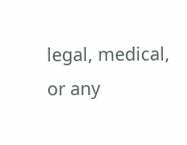legal, medical, or any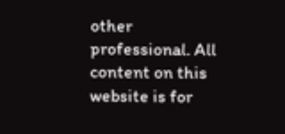other professional. All content on this website is for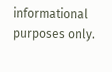informational purposes only.